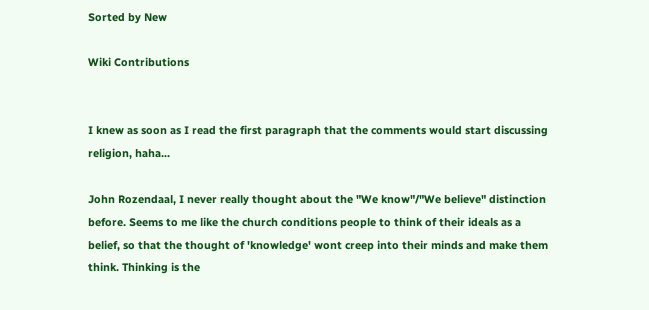Sorted by New

Wiki Contributions


I knew as soon as I read the first paragraph that the comments would start discussing religion, haha...

John Rozendaal, I never really thought about the "We know"/"We believe" distinction before. Seems to me like the church conditions people to think of their ideals as a belief, so that the thought of 'knowledge' wont creep into their minds and make them think. Thinking is the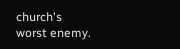church's worst enemy.